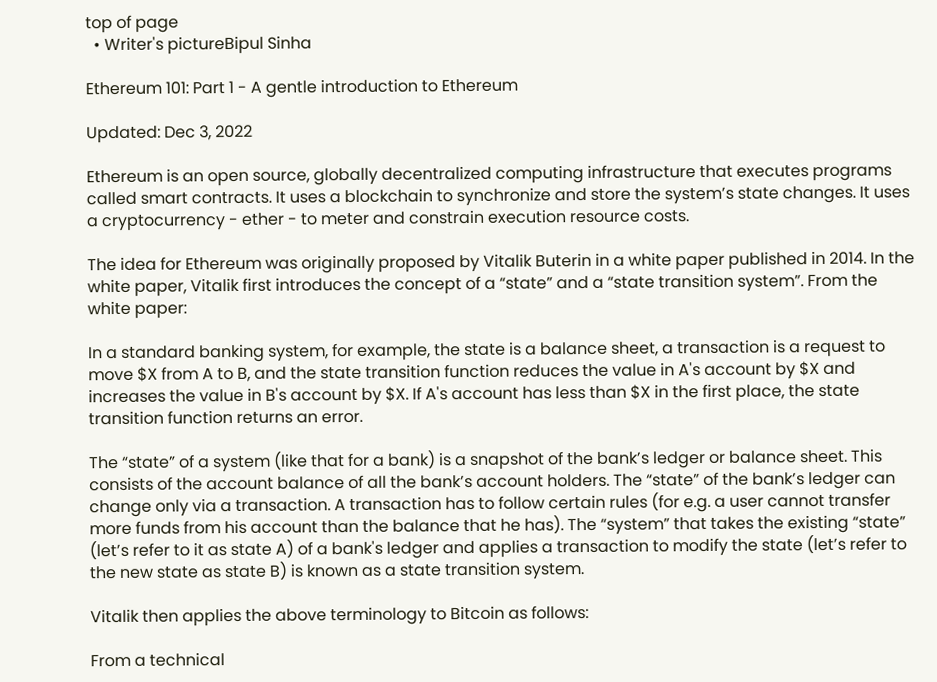top of page
  • Writer's pictureBipul Sinha

Ethereum 101: Part 1 - A gentle introduction to Ethereum

Updated: Dec 3, 2022

Ethereum is an open source, globally decentralized computing infrastructure that executes programs called smart contracts. It uses a blockchain to synchronize and store the system’s state changes. It uses a cryptocurrency - ether - to meter and constrain execution resource costs.

The idea for Ethereum was originally proposed by Vitalik Buterin in a white paper published in 2014. In the white paper, Vitalik first introduces the concept of a “state” and a “state transition system”. From the white paper:

In a standard banking system, for example, the state is a balance sheet, a transaction is a request to move $X from A to B, and the state transition function reduces the value in A's account by $X and increases the value in B's account by $X. If A's account has less than $X in the first place, the state transition function returns an error.

The “state” of a system (like that for a bank) is a snapshot of the bank’s ledger or balance sheet. This consists of the account balance of all the bank’s account holders. The “state” of the bank’s ledger can change only via a transaction. A transaction has to follow certain rules (for e.g. a user cannot transfer more funds from his account than the balance that he has). The “system” that takes the existing “state” (let’s refer to it as state A) of a bank's ledger and applies a transaction to modify the state (let’s refer to the new state as state B) is known as a state transition system.

Vitalik then applies the above terminology to Bitcoin as follows:

From a technical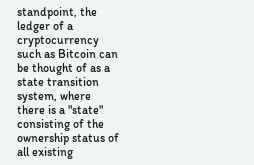standpoint, the ledger of a cryptocurrency such as Bitcoin can be thought of as a state transition system, where there is a "state" consisting of the ownership status of all existing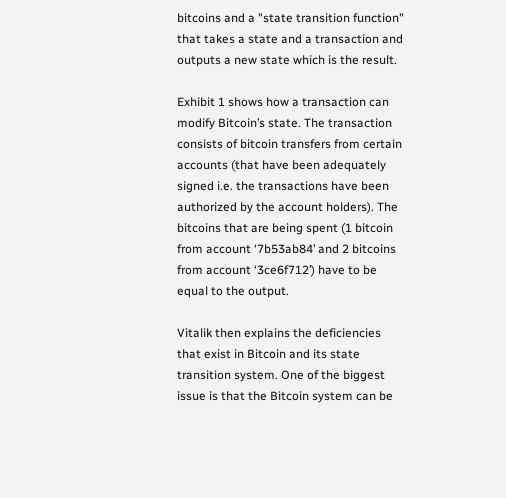bitcoins and a "state transition function" that takes a state and a transaction and outputs a new state which is the result.

Exhibit 1 shows how a transaction can modify Bitcoin’s state. The transaction consists of bitcoin transfers from certain accounts (that have been adequately signed i.e. the transactions have been authorized by the account holders). The bitcoins that are being spent (1 bitcoin from account ‘7b53ab84’ and 2 bitcoins from account ‘3ce6f712’) have to be equal to the output.

Vitalik then explains the deficiencies that exist in Bitcoin and its state transition system. One of the biggest issue is that the Bitcoin system can be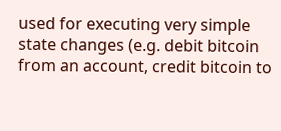used for executing very simple state changes (e.g. debit bitcoin from an account, credit bitcoin to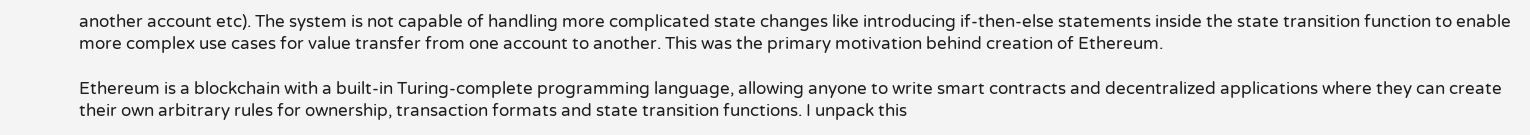another account etc). The system is not capable of handling more complicated state changes like introducing if-then-else statements inside the state transition function to enable more complex use cases for value transfer from one account to another. This was the primary motivation behind creation of Ethereum.

Ethereum is a blockchain with a built-in Turing-complete programming language, allowing anyone to write smart contracts and decentralized applications where they can create their own arbitrary rules for ownership, transaction formats and state transition functions. I unpack this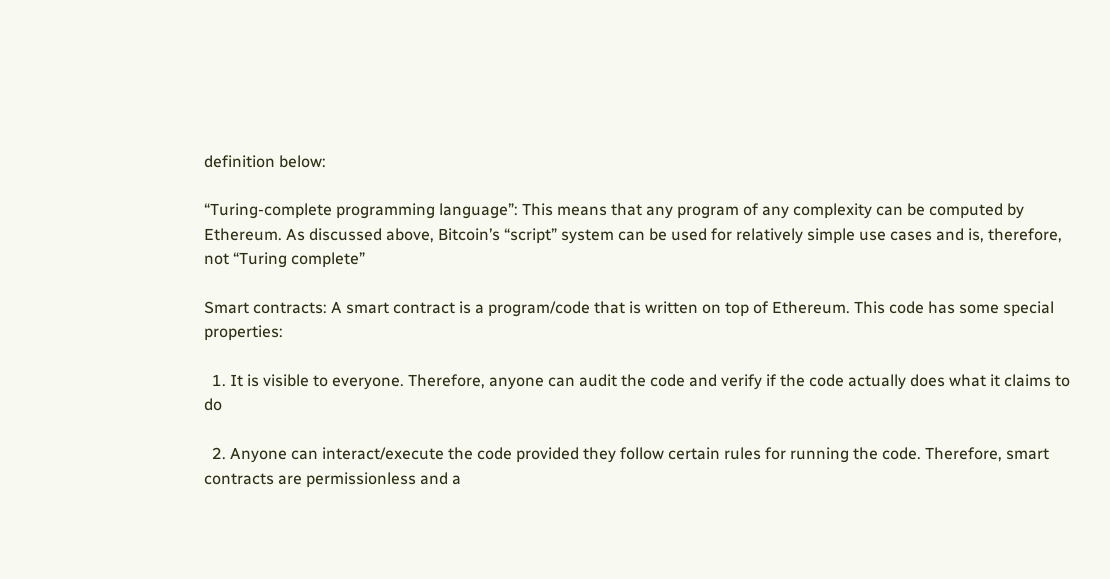definition below:

“Turing-complete programming language”: This means that any program of any complexity can be computed by Ethereum. As discussed above, Bitcoin’s “script” system can be used for relatively simple use cases and is, therefore, not “Turing complete”

Smart contracts: A smart contract is a program/code that is written on top of Ethereum. This code has some special properties:

  1. It is visible to everyone. Therefore, anyone can audit the code and verify if the code actually does what it claims to do

  2. Anyone can interact/execute the code provided they follow certain rules for running the code. Therefore, smart contracts are permissionless and a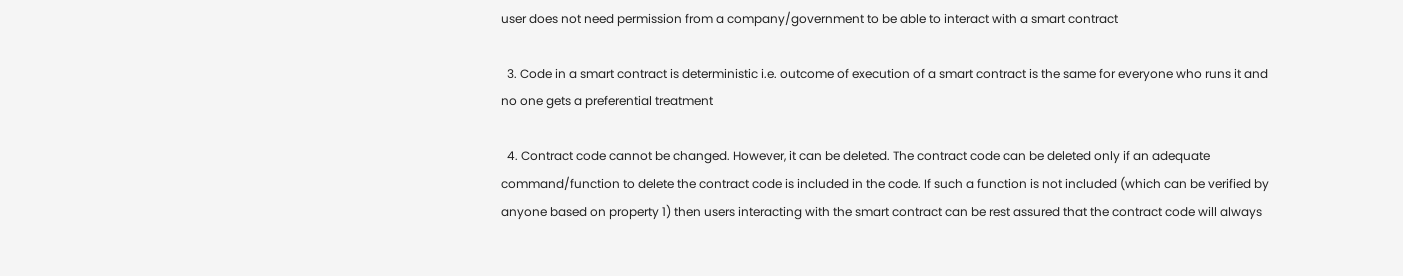user does not need permission from a company/government to be able to interact with a smart contract

  3. Code in a smart contract is deterministic i.e. outcome of execution of a smart contract is the same for everyone who runs it and no one gets a preferential treatment

  4. Contract code cannot be changed. However, it can be deleted. The contract code can be deleted only if an adequate command/function to delete the contract code is included in the code. If such a function is not included (which can be verified by anyone based on property 1) then users interacting with the smart contract can be rest assured that the contract code will always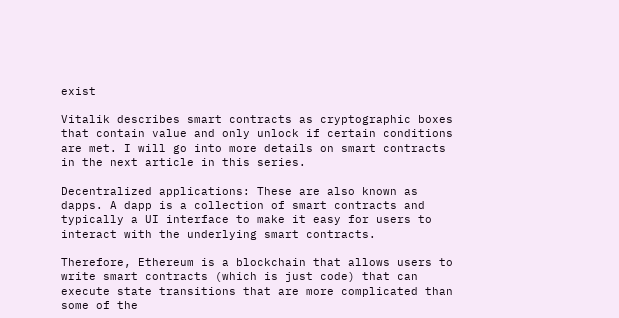exist

Vitalik describes smart contracts as cryptographic boxes that contain value and only unlock if certain conditions are met. I will go into more details on smart contracts in the next article in this series.

Decentralized applications: These are also known as dapps. A dapp is a collection of smart contracts and typically a UI interface to make it easy for users to interact with the underlying smart contracts.

Therefore, Ethereum is a blockchain that allows users to write smart contracts (which is just code) that can execute state transitions that are more complicated than some of the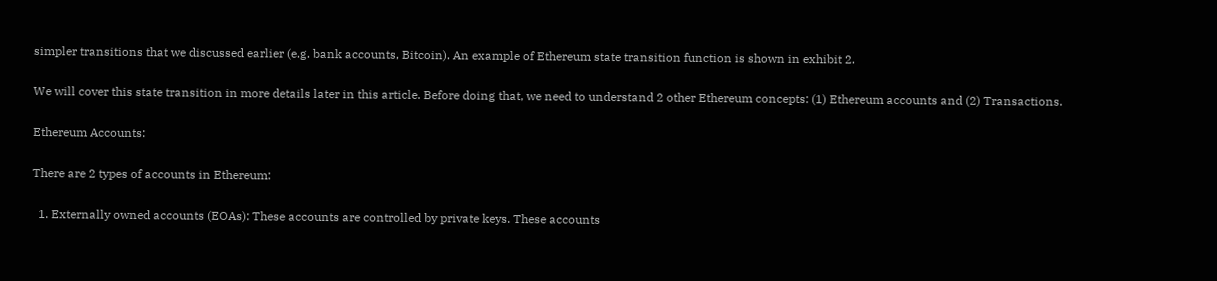simpler transitions that we discussed earlier (e.g. bank accounts, Bitcoin). An example of Ethereum state transition function is shown in exhibit 2.

We will cover this state transition in more details later in this article. Before doing that, we need to understand 2 other Ethereum concepts: (1) Ethereum accounts and (2) Transactions.

Ethereum Accounts:

There are 2 types of accounts in Ethereum:

  1. Externally owned accounts (EOAs): These accounts are controlled by private keys. These accounts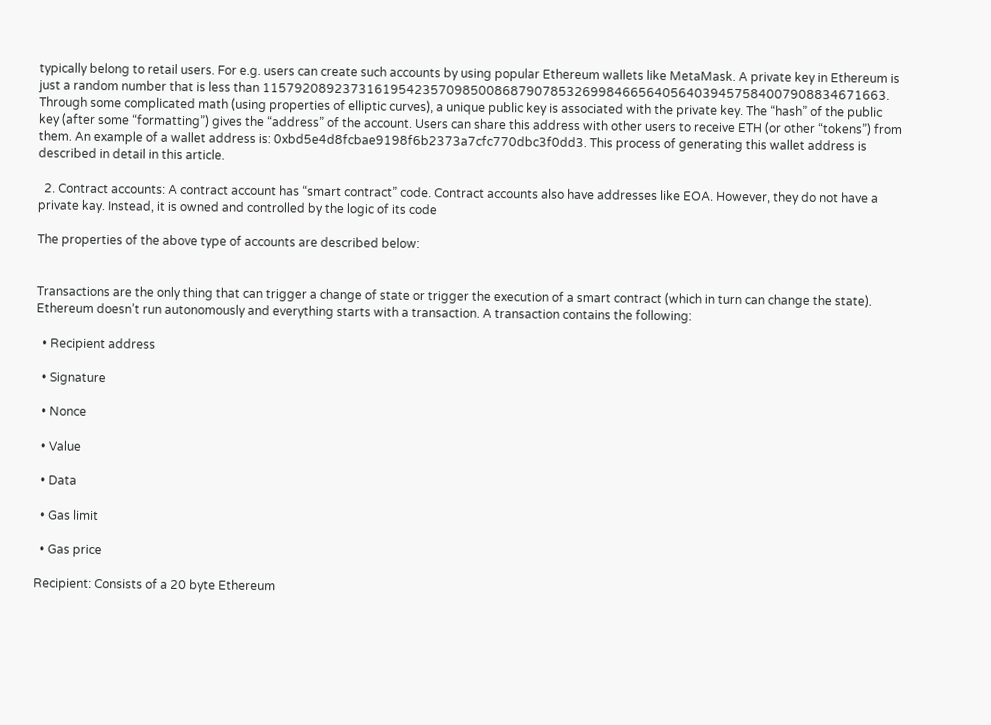typically belong to retail users. For e.g. users can create such accounts by using popular Ethereum wallets like MetaMask. A private key in Ethereum is just a random number that is less than 115792089237316195423570985008687907853269984665640564039457584007908834671663. Through some complicated math (using properties of elliptic curves), a unique public key is associated with the private key. The “hash” of the public key (after some “formatting”) gives the “address” of the account. Users can share this address with other users to receive ETH (or other “tokens”) from them. An example of a wallet address is: 0xbd5e4d8fcbae9198f6b2373a7cfc770dbc3f0dd3. This process of generating this wallet address is described in detail in this article.

  2. Contract accounts: A contract account has “smart contract” code. Contract accounts also have addresses like EOA. However, they do not have a private kay. Instead, it is owned and controlled by the logic of its code

The properties of the above type of accounts are described below:


Transactions are the only thing that can trigger a change of state or trigger the execution of a smart contract (which in turn can change the state). Ethereum doesn’t run autonomously and everything starts with a transaction. A transaction contains the following:

  • Recipient address

  • Signature

  • Nonce

  • Value

  • Data

  • Gas limit

  • Gas price

Recipient: Consists of a 20 byte Ethereum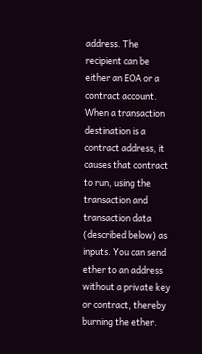address. The recipient can be either an EOA or a contract account. When a transaction destination is a contract address, it causes that contract to run, using the transaction and transaction data (described below) as inputs. You can send ether to an address without a private key or contract, thereby burning the ether.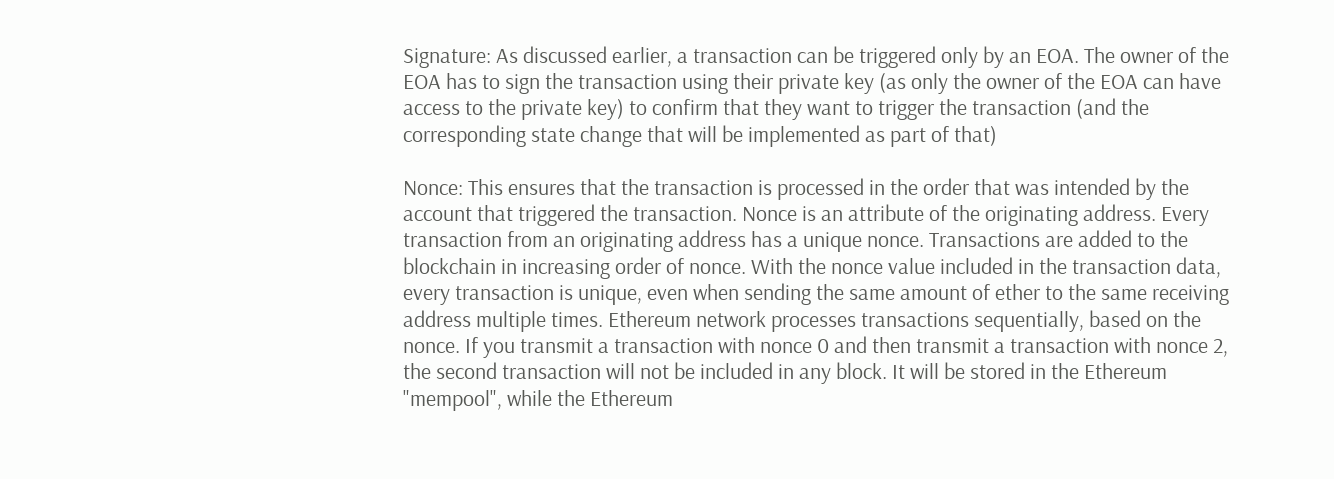Signature: As discussed earlier, a transaction can be triggered only by an EOA. The owner of the EOA has to sign the transaction using their private key (as only the owner of the EOA can have access to the private key) to confirm that they want to trigger the transaction (and the corresponding state change that will be implemented as part of that)

Nonce: This ensures that the transaction is processed in the order that was intended by the account that triggered the transaction. Nonce is an attribute of the originating address. Every transaction from an originating address has a unique nonce. Transactions are added to the blockchain in increasing order of nonce. With the nonce value included in the transaction data, every transaction is unique, even when sending the same amount of ether to the same receiving address multiple times. Ethereum network processes transactions sequentially, based on the nonce. If you transmit a transaction with nonce 0 and then transmit a transaction with nonce 2, the second transaction will not be included in any block. It will be stored in the Ethereum "mempool", while the Ethereum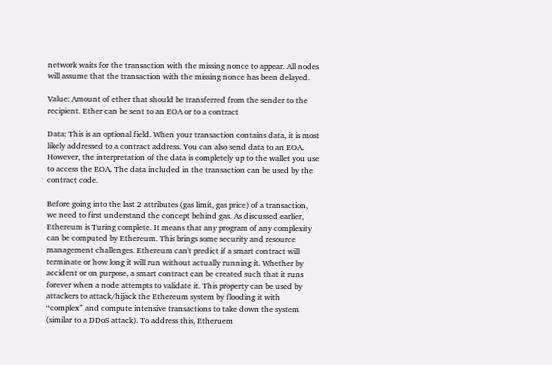network waits for the transaction with the missing nonce to appear. All nodes will assume that the transaction with the missing nonce has been delayed.

Value: Amount of ether that should be transferred from the sender to the recipient. Ether can be sent to an EOA or to a contract

Data: This is an optional field. When your transaction contains data, it is most likely addressed to a contract address. You can also send data to an EOA. However, the interpretation of the data is completely up to the wallet you use to access the EOA. The data included in the transaction can be used by the contract code.

Before going into the last 2 attributes (gas limit, gas price) of a transaction, we need to first understand the concept behind gas. As discussed earlier, Ethereum is Turing complete. It means that any program of any complexity can be computed by Ethereum. This brings some security and resource management challenges. Ethereum can't predict if a smart contract will terminate or how long it will run without actually running it. Whether by accident or on purpose, a smart contract can be created such that it runs forever when a node attempts to validate it. This property can be used by attackers to attack/hijack the Ethereum system by flooding it with “complex” and compute intensive transactions to take down the system (similar to a DDoS attack). To address this, Etheruem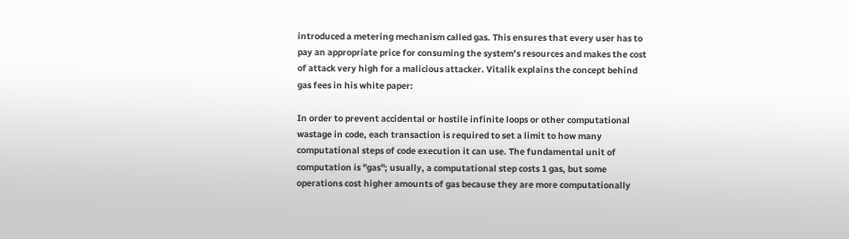introduced a metering mechanism called gas. This ensures that every user has to pay an appropriate price for consuming the system’s resources and makes the cost of attack very high for a malicious attacker. Vitalik explains the concept behind gas fees in his white paper:

In order to prevent accidental or hostile infinite loops or other computational wastage in code, each transaction is required to set a limit to how many computational steps of code execution it can use. The fundamental unit of computation is "gas"; usually, a computational step costs 1 gas, but some operations cost higher amounts of gas because they are more computationally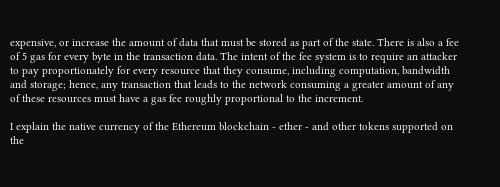expensive, or increase the amount of data that must be stored as part of the state. There is also a fee of 5 gas for every byte in the transaction data. The intent of the fee system is to require an attacker to pay proportionately for every resource that they consume, including computation, bandwidth and storage; hence, any transaction that leads to the network consuming a greater amount of any of these resources must have a gas fee roughly proportional to the increment.

I explain the native currency of the Ethereum blockchain - ether - and other tokens supported on the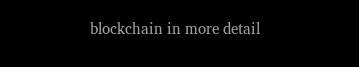blockchain in more detail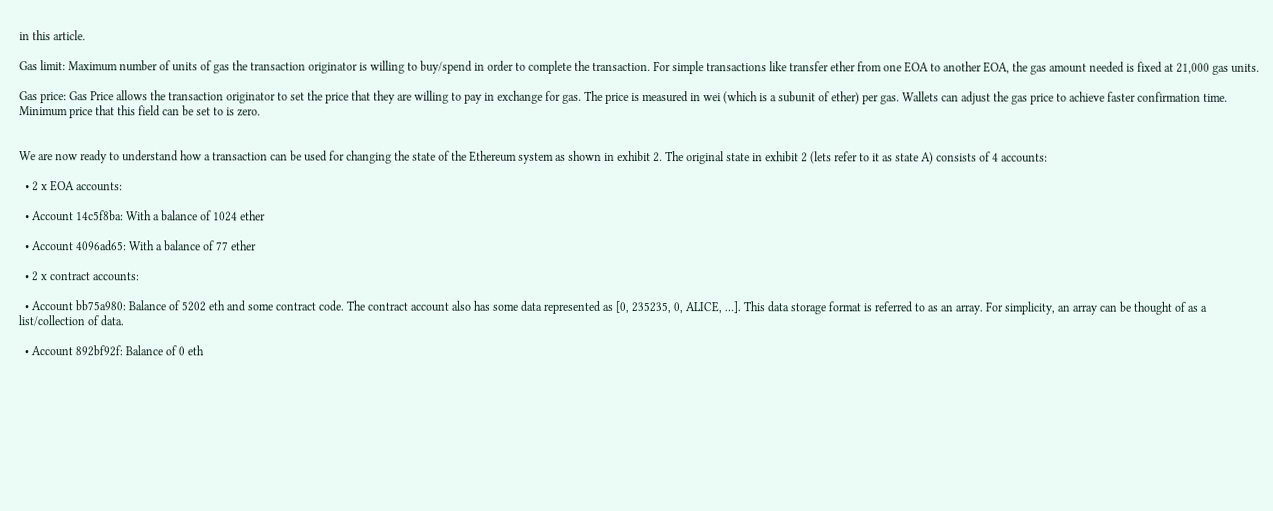in this article.

Gas limit: Maximum number of units of gas the transaction originator is willing to buy/spend in order to complete the transaction. For simple transactions like transfer ether from one EOA to another EOA, the gas amount needed is fixed at 21,000 gas units.

Gas price: Gas Price allows the transaction originator to set the price that they are willing to pay in exchange for gas. The price is measured in wei (which is a subunit of ether) per gas. Wallets can adjust the gas price to achieve faster confirmation time. Minimum price that this field can be set to is zero.


We are now ready to understand how a transaction can be used for changing the state of the Ethereum system as shown in exhibit 2. The original state in exhibit 2 (lets refer to it as state A) consists of 4 accounts:

  • 2 x EOA accounts:

  • Account 14c5f8ba: With a balance of 1024 ether

  • Account 4096ad65: With a balance of 77 ether

  • 2 x contract accounts:

  • Account bb75a980: Balance of 5202 eth and some contract code. The contract account also has some data represented as [0, 235235, 0, ALICE, …]. This data storage format is referred to as an array. For simplicity, an array can be thought of as a list/collection of data.

  • Account 892bf92f: Balance of 0 eth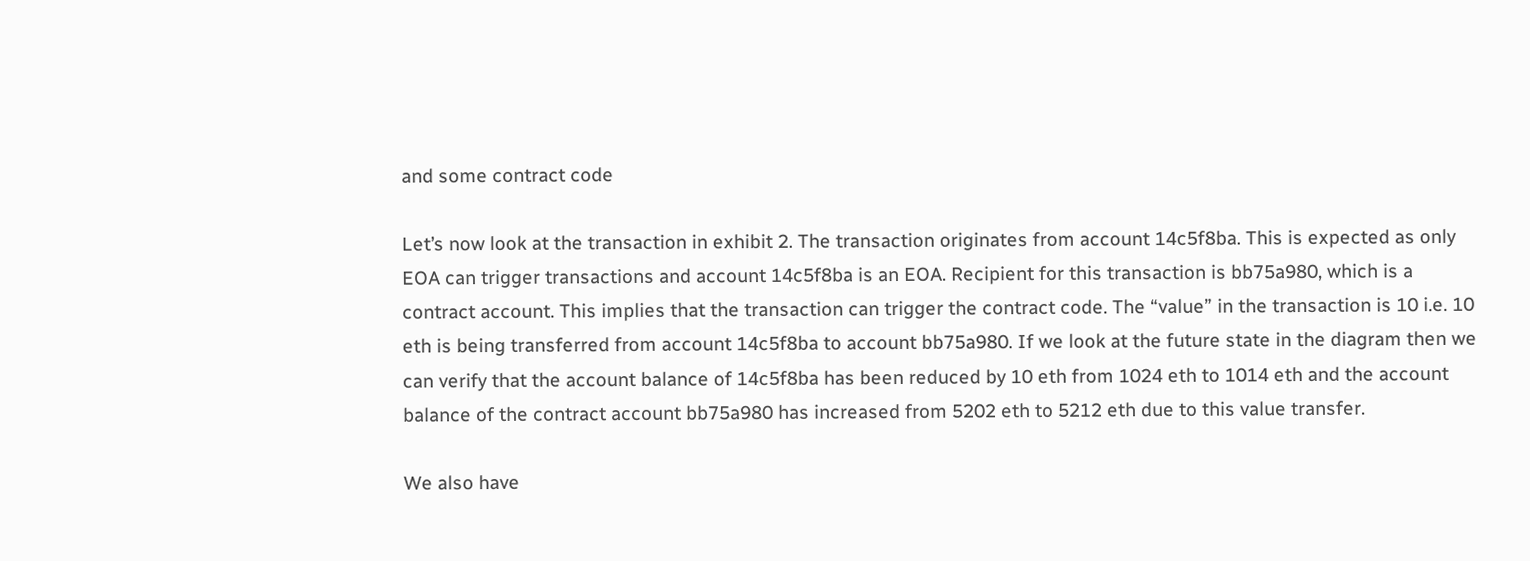and some contract code

Let’s now look at the transaction in exhibit 2. The transaction originates from account 14c5f8ba. This is expected as only EOA can trigger transactions and account 14c5f8ba is an EOA. Recipient for this transaction is bb75a980, which is a contract account. This implies that the transaction can trigger the contract code. The “value” in the transaction is 10 i.e. 10 eth is being transferred from account 14c5f8ba to account bb75a980. If we look at the future state in the diagram then we can verify that the account balance of 14c5f8ba has been reduced by 10 eth from 1024 eth to 1014 eth and the account balance of the contract account bb75a980 has increased from 5202 eth to 5212 eth due to this value transfer.

We also have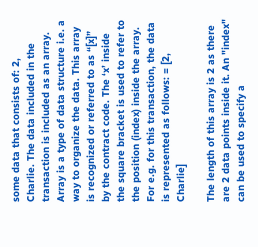some data that consists of: 2, Charlie. The data included in the transaction is included as an array. Array is a type of data structure i.e. a way to organize the data. This array is recognized or referred to as “[x]” by the contract code. The ‘x’ inside the square bracket is used to refer to the position (index) inside the array. For e.g. for this transaction, the data is represented as follows: = [2, Charlie]

The length of this array is 2 as there are 2 data points inside it. An "index" can be used to specify a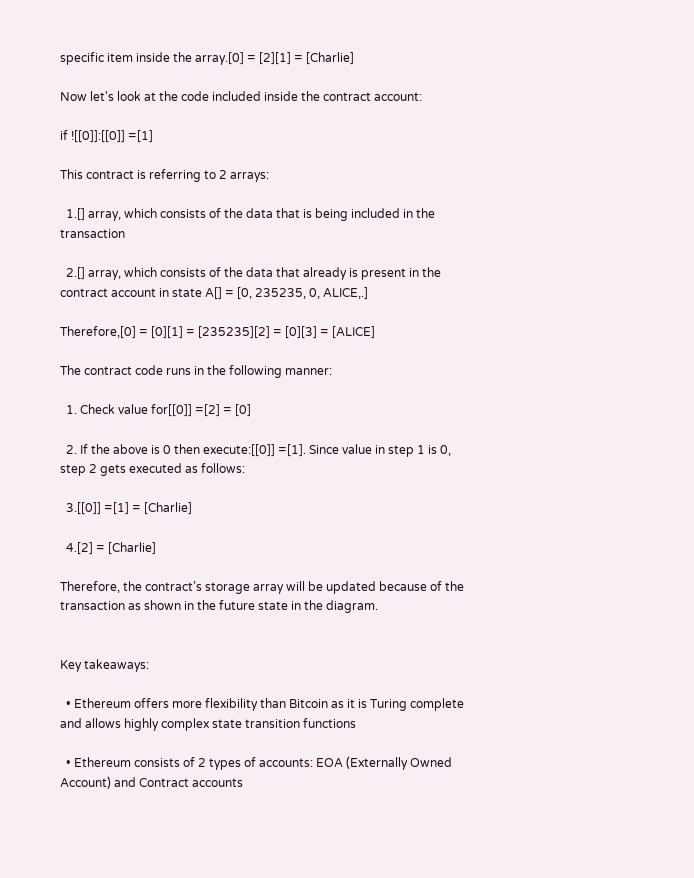specific item inside the array.[0] = [2][1] = [Charlie]

Now let's look at the code included inside the contract account:

if ![[0]]:[[0]] =[1]

This contract is referring to 2 arrays:

  1.[] array, which consists of the data that is being included in the transaction

  2.[] array, which consists of the data that already is present in the contract account in state A[] = [0, 235235, 0, ALICE,.]

Therefore,[0] = [0][1] = [235235][2] = [0][3] = [ALICE]

The contract code runs in the following manner:

  1. Check value for[[0]] =[2] = [0]

  2. If the above is 0 then execute:[[0]] =[1]. Since value in step 1 is 0, step 2 gets executed as follows:

  3.[[0]] =[1] = [Charlie]

  4.[2] = [Charlie]

Therefore, the contract’s storage array will be updated because of the transaction as shown in the future state in the diagram.


Key takeaways:

  • Ethereum offers more flexibility than Bitcoin as it is Turing complete and allows highly complex state transition functions

  • Ethereum consists of 2 types of accounts: EOA (Externally Owned Account) and Contract accounts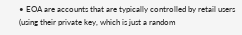• EOA are accounts that are typically controlled by retail users (using their private key, which is just a random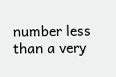number less than a very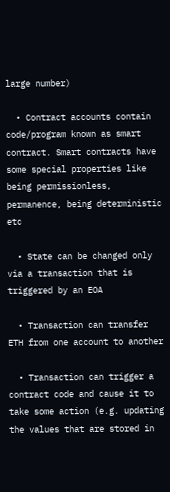large number)

  • Contract accounts contain code/program known as smart contract. Smart contracts have some special properties like being permissionless, permanence, being deterministic etc

  • State can be changed only via a transaction that is triggered by an EOA

  • Transaction can transfer ETH from one account to another

  • Transaction can trigger a contract code and cause it to take some action (e.g. updating the values that are stored in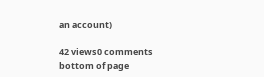an account)

42 views0 comments
bottom of page